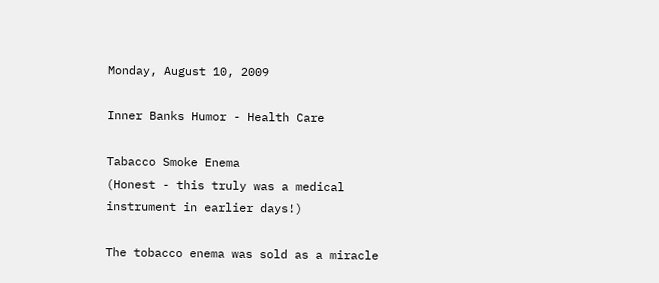Monday, August 10, 2009

Inner Banks Humor - Health Care

Tabacco Smoke Enema
(Honest - this truly was a medical instrument in earlier days!)

The tobacco enema was sold as a miracle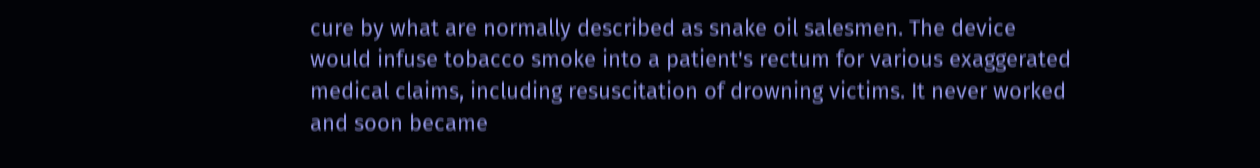cure by what are normally described as snake oil salesmen. The device would infuse tobacco smoke into a patient's rectum for various exaggerated medical claims, including resuscitation of drowning victims. It never worked and soon became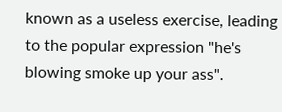known as a useless exercise, leading to the popular expression "he's blowing smoke up your ass".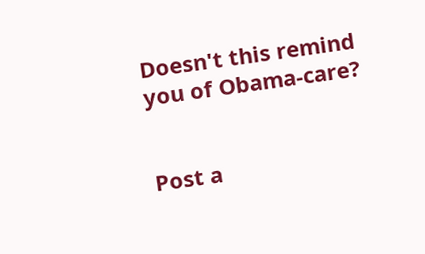Doesn't this remind you of Obama-care?


Post a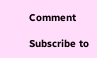Comment

Subscribe to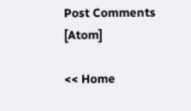Post Comments [Atom]

<< Home